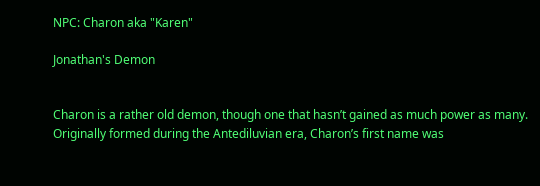NPC: Charon aka "Karen"

Jonathan's Demon


Charon is a rather old demon, though one that hasn’t gained as much power as many. Originally formed during the Antediluvian era, Charon’s first name was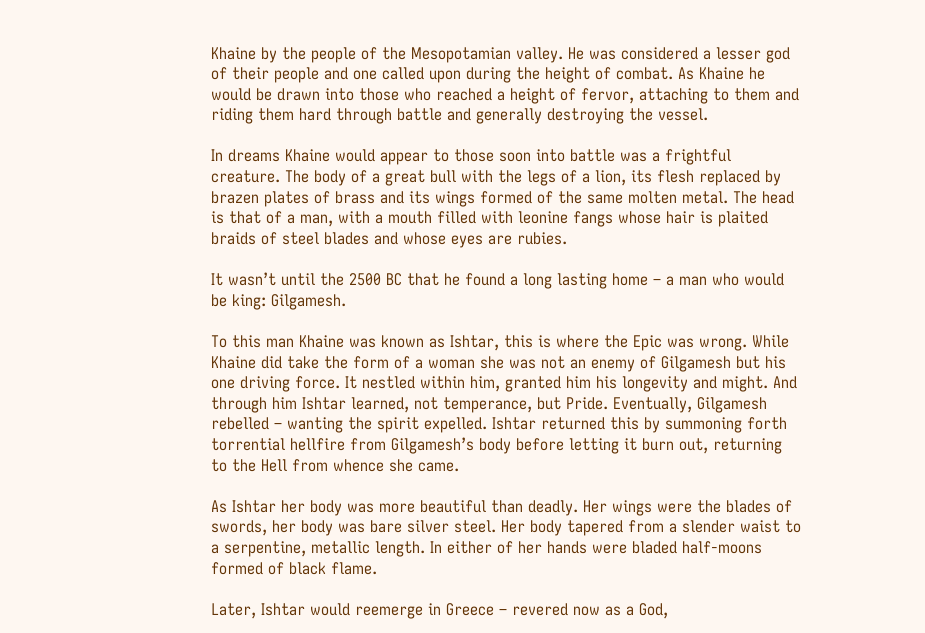Khaine by the people of the Mesopotamian valley. He was considered a lesser god of their people and one called upon during the height of combat. As Khaine he would be drawn into those who reached a height of fervor, attaching to them and riding them hard through battle and generally destroying the vessel.

In dreams Khaine would appear to those soon into battle was a frightful creature. The body of a great bull with the legs of a lion, its flesh replaced by brazen plates of brass and its wings formed of the same molten metal. The head is that of a man, with a mouth filled with leonine fangs whose hair is plaited braids of steel blades and whose eyes are rubies.

It wasn’t until the 2500 BC that he found a long lasting home – a man who would be king: Gilgamesh.

To this man Khaine was known as Ishtar, this is where the Epic was wrong. While Khaine did take the form of a woman she was not an enemy of Gilgamesh but his one driving force. It nestled within him, granted him his longevity and might. And through him Ishtar learned, not temperance, but Pride. Eventually, Gilgamesh rebelled – wanting the spirit expelled. Ishtar returned this by summoning forth torrential hellfire from Gilgamesh’s body before letting it burn out, returning to the Hell from whence she came.

As Ishtar her body was more beautiful than deadly. Her wings were the blades of swords, her body was bare silver steel. Her body tapered from a slender waist to a serpentine, metallic length. In either of her hands were bladed half-moons formed of black flame.

Later, Ishtar would reemerge in Greece – revered now as a God,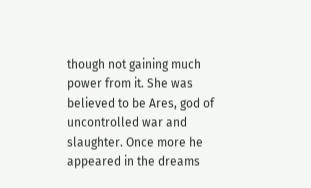though not gaining much power from it. She was believed to be Ares, god of uncontrolled war and slaughter. Once more he appeared in the dreams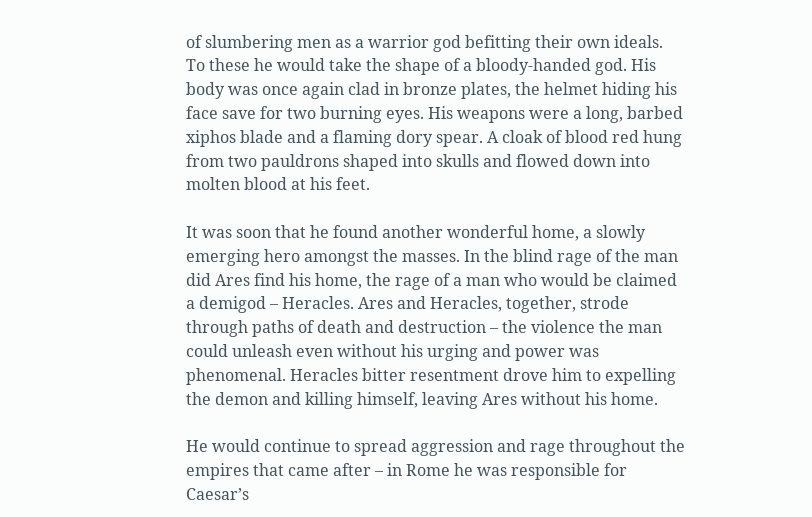of slumbering men as a warrior god befitting their own ideals. To these he would take the shape of a bloody-handed god. His body was once again clad in bronze plates, the helmet hiding his face save for two burning eyes. His weapons were a long, barbed xiphos blade and a flaming dory spear. A cloak of blood red hung from two pauldrons shaped into skulls and flowed down into molten blood at his feet.

It was soon that he found another wonderful home, a slowly emerging hero amongst the masses. In the blind rage of the man did Ares find his home, the rage of a man who would be claimed a demigod – Heracles. Ares and Heracles, together, strode through paths of death and destruction – the violence the man could unleash even without his urging and power was phenomenal. Heracles bitter resentment drove him to expelling the demon and killing himself, leaving Ares without his home.

He would continue to spread aggression and rage throughout the empires that came after – in Rome he was responsible for Caesar’s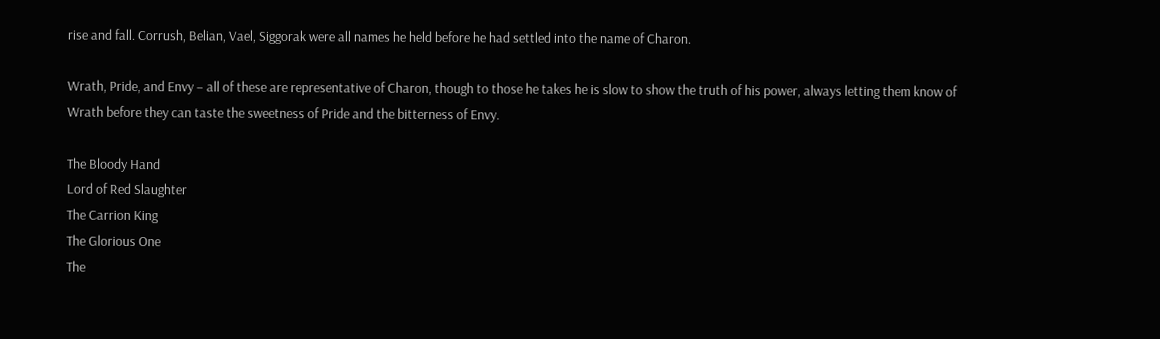rise and fall. Corrush, Belian, Vael, Siggorak were all names he held before he had settled into the name of Charon.

Wrath, Pride, and Envy – all of these are representative of Charon, though to those he takes he is slow to show the truth of his power, always letting them know of Wrath before they can taste the sweetness of Pride and the bitterness of Envy.

The Bloody Hand
Lord of Red Slaughter
The Carrion King
The Glorious One
The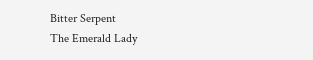Bitter Serpent
The Emerald Lady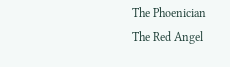The Phoenician
The Red Angel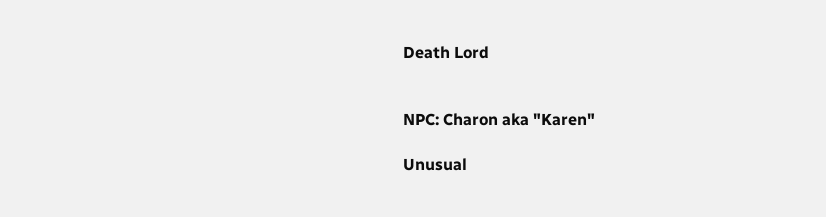Death Lord


NPC: Charon aka "Karen"

Unusual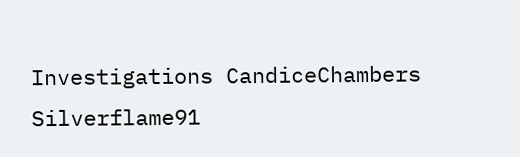Investigations CandiceChambers Silverflame91